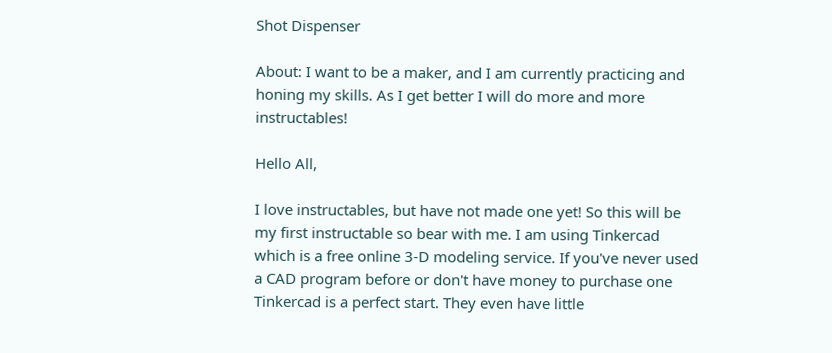Shot Dispenser

About: I want to be a maker, and I am currently practicing and honing my skills. As I get better I will do more and more instructables!

Hello All,

I love instructables, but have not made one yet! So this will be my first instructable so bear with me. I am using Tinkercad which is a free online 3-D modeling service. If you've never used a CAD program before or don't have money to purchase one Tinkercad is a perfect start. They even have little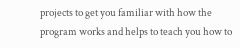projects to get you familiar with how the program works and helps to teach you how to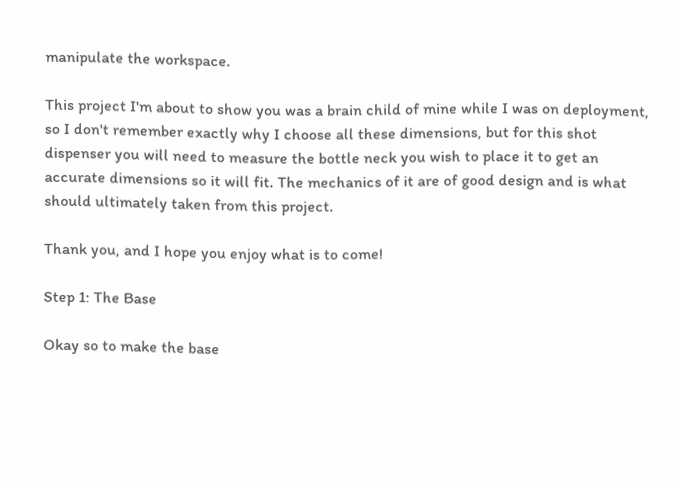manipulate the workspace.

This project I'm about to show you was a brain child of mine while I was on deployment, so I don't remember exactly why I choose all these dimensions, but for this shot dispenser you will need to measure the bottle neck you wish to place it to get an accurate dimensions so it will fit. The mechanics of it are of good design and is what should ultimately taken from this project.

Thank you, and I hope you enjoy what is to come!

Step 1: The Base

Okay so to make the base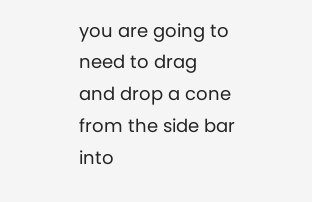you are going to need to drag and drop a cone from the side bar into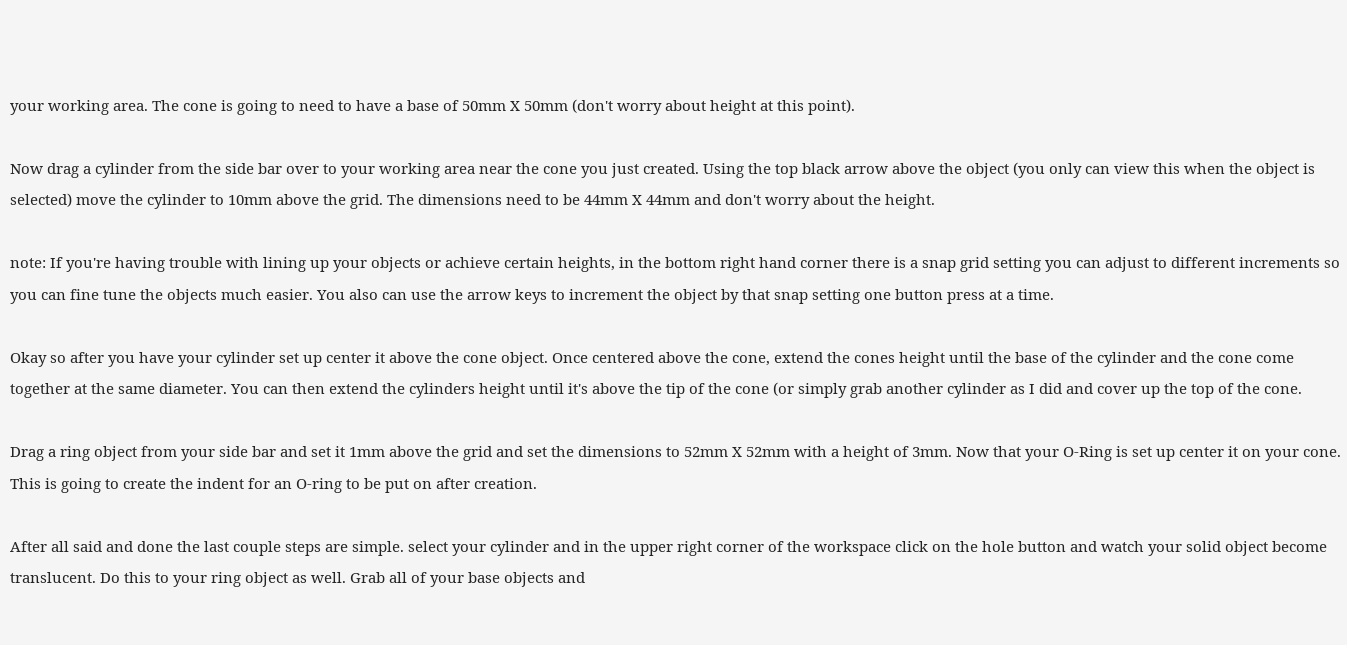your working area. The cone is going to need to have a base of 50mm X 50mm (don't worry about height at this point).

Now drag a cylinder from the side bar over to your working area near the cone you just created. Using the top black arrow above the object (you only can view this when the object is selected) move the cylinder to 10mm above the grid. The dimensions need to be 44mm X 44mm and don't worry about the height.

note: If you're having trouble with lining up your objects or achieve certain heights, in the bottom right hand corner there is a snap grid setting you can adjust to different increments so you can fine tune the objects much easier. You also can use the arrow keys to increment the object by that snap setting one button press at a time.

Okay so after you have your cylinder set up center it above the cone object. Once centered above the cone, extend the cones height until the base of the cylinder and the cone come together at the same diameter. You can then extend the cylinders height until it's above the tip of the cone (or simply grab another cylinder as I did and cover up the top of the cone.

Drag a ring object from your side bar and set it 1mm above the grid and set the dimensions to 52mm X 52mm with a height of 3mm. Now that your O-Ring is set up center it on your cone. This is going to create the indent for an O-ring to be put on after creation.

After all said and done the last couple steps are simple. select your cylinder and in the upper right corner of the workspace click on the hole button and watch your solid object become translucent. Do this to your ring object as well. Grab all of your base objects and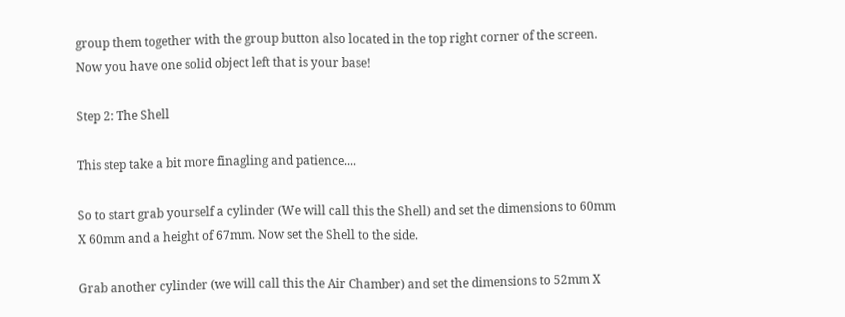group them together with the group button also located in the top right corner of the screen. Now you have one solid object left that is your base!

Step 2: The Shell

This step take a bit more finagling and patience....

So to start grab yourself a cylinder (We will call this the Shell) and set the dimensions to 60mm X 60mm and a height of 67mm. Now set the Shell to the side.

Grab another cylinder (we will call this the Air Chamber) and set the dimensions to 52mm X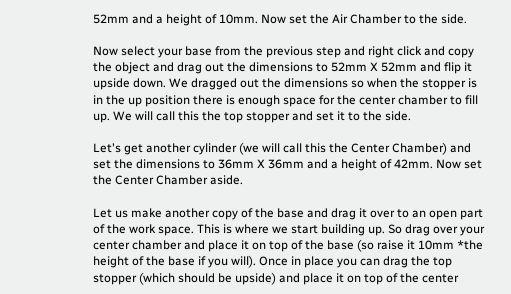52mm and a height of 10mm. Now set the Air Chamber to the side.

Now select your base from the previous step and right click and copy the object and drag out the dimensions to 52mm X 52mm and flip it upside down. We dragged out the dimensions so when the stopper is in the up position there is enough space for the center chamber to fill up. We will call this the top stopper and set it to the side.

Let's get another cylinder (we will call this the Center Chamber) and set the dimensions to 36mm X 36mm and a height of 42mm. Now set the Center Chamber aside.

Let us make another copy of the base and drag it over to an open part of the work space. This is where we start building up. So drag over your center chamber and place it on top of the base (so raise it 10mm *the height of the base if you will). Once in place you can drag the top stopper (which should be upside) and place it on top of the center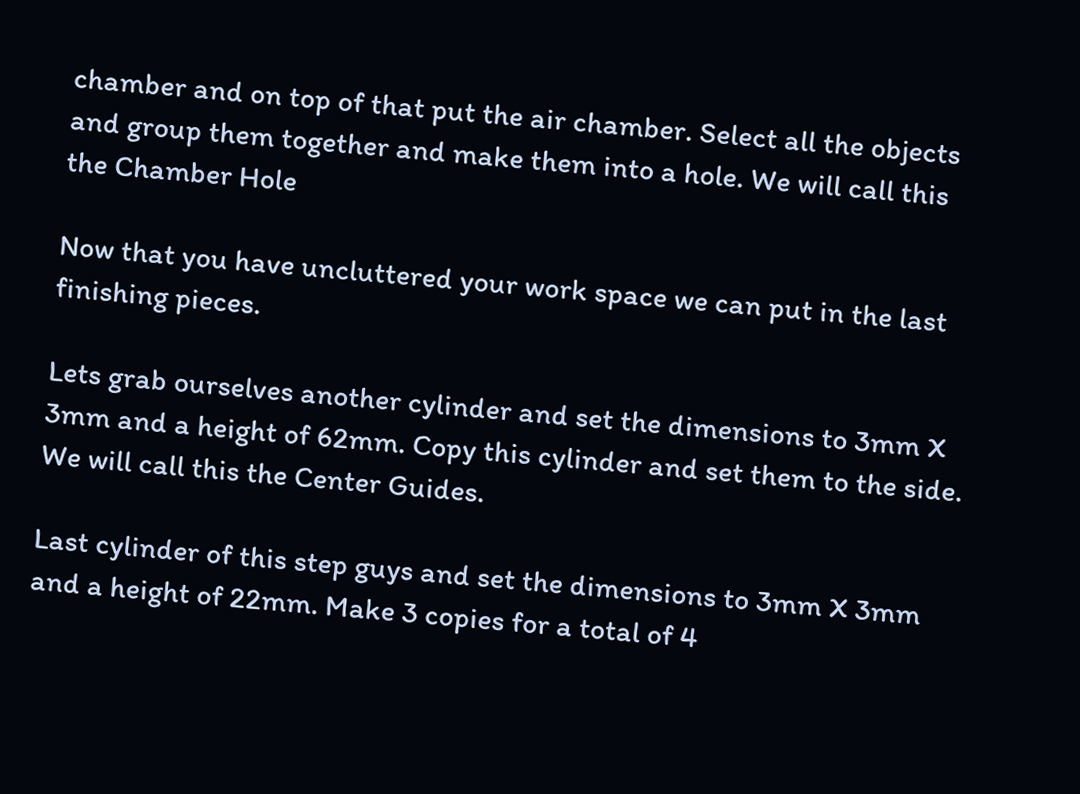chamber and on top of that put the air chamber. Select all the objects and group them together and make them into a hole. We will call this the Chamber Hole

Now that you have uncluttered your work space we can put in the last finishing pieces.

Lets grab ourselves another cylinder and set the dimensions to 3mm X 3mm and a height of 62mm. Copy this cylinder and set them to the side. We will call this the Center Guides.

Last cylinder of this step guys and set the dimensions to 3mm X 3mm and a height of 22mm. Make 3 copies for a total of 4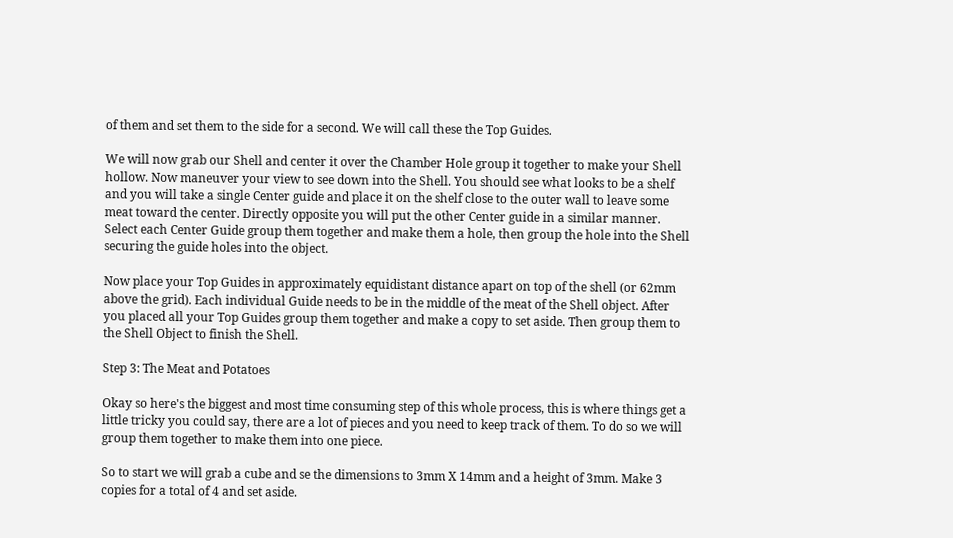of them and set them to the side for a second. We will call these the Top Guides.

We will now grab our Shell and center it over the Chamber Hole group it together to make your Shell hollow. Now maneuver your view to see down into the Shell. You should see what looks to be a shelf and you will take a single Center guide and place it on the shelf close to the outer wall to leave some meat toward the center. Directly opposite you will put the other Center guide in a similar manner. Select each Center Guide group them together and make them a hole, then group the hole into the Shell securing the guide holes into the object.

Now place your Top Guides in approximately equidistant distance apart on top of the shell (or 62mm above the grid). Each individual Guide needs to be in the middle of the meat of the Shell object. After you placed all your Top Guides group them together and make a copy to set aside. Then group them to the Shell Object to finish the Shell.

Step 3: The Meat and Potatoes

Okay so here's the biggest and most time consuming step of this whole process, this is where things get a little tricky you could say, there are a lot of pieces and you need to keep track of them. To do so we will group them together to make them into one piece.

So to start we will grab a cube and se the dimensions to 3mm X 14mm and a height of 3mm. Make 3 copies for a total of 4 and set aside.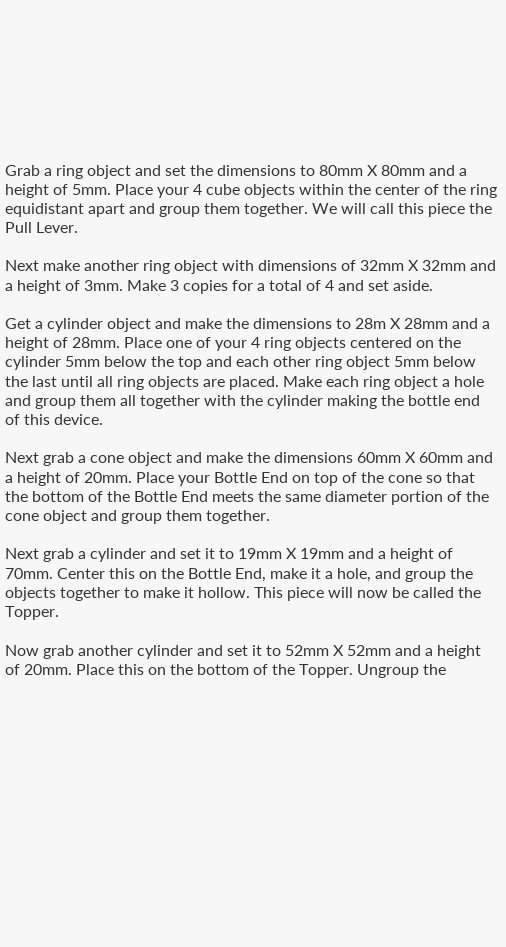Grab a ring object and set the dimensions to 80mm X 80mm and a height of 5mm. Place your 4 cube objects within the center of the ring equidistant apart and group them together. We will call this piece the Pull Lever.

Next make another ring object with dimensions of 32mm X 32mm and a height of 3mm. Make 3 copies for a total of 4 and set aside.

Get a cylinder object and make the dimensions to 28m X 28mm and a height of 28mm. Place one of your 4 ring objects centered on the cylinder 5mm below the top and each other ring object 5mm below the last until all ring objects are placed. Make each ring object a hole and group them all together with the cylinder making the bottle end of this device.

Next grab a cone object and make the dimensions 60mm X 60mm and a height of 20mm. Place your Bottle End on top of the cone so that the bottom of the Bottle End meets the same diameter portion of the cone object and group them together.

Next grab a cylinder and set it to 19mm X 19mm and a height of 70mm. Center this on the Bottle End, make it a hole, and group the objects together to make it hollow. This piece will now be called the Topper.

Now grab another cylinder and set it to 52mm X 52mm and a height of 20mm. Place this on the bottom of the Topper. Ungroup the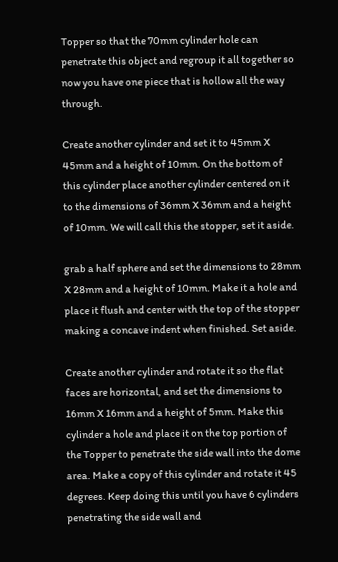Topper so that the 70mm cylinder hole can penetrate this object and regroup it all together so now you have one piece that is hollow all the way through.

Create another cylinder and set it to 45mm X 45mm and a height of 10mm. On the bottom of this cylinder place another cylinder centered on it to the dimensions of 36mm X 36mm and a height of 10mm. We will call this the stopper, set it aside.

grab a half sphere and set the dimensions to 28mm X 28mm and a height of 10mm. Make it a hole and place it flush and center with the top of the stopper making a concave indent when finished. Set aside.

Create another cylinder and rotate it so the flat faces are horizontal, and set the dimensions to 16mm X 16mm and a height of 5mm. Make this cylinder a hole and place it on the top portion of the Topper to penetrate the side wall into the dome area. Make a copy of this cylinder and rotate it 45 degrees. Keep doing this until you have 6 cylinders penetrating the side wall and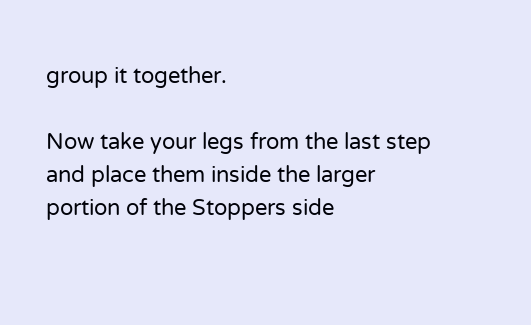group it together.

Now take your legs from the last step and place them inside the larger portion of the Stoppers side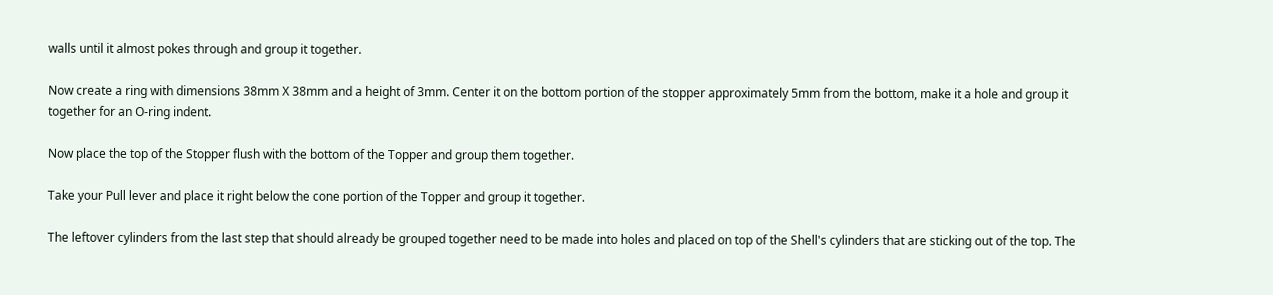walls until it almost pokes through and group it together.

Now create a ring with dimensions 38mm X 38mm and a height of 3mm. Center it on the bottom portion of the stopper approximately 5mm from the bottom, make it a hole and group it together for an O-ring indent.

Now place the top of the Stopper flush with the bottom of the Topper and group them together.

Take your Pull lever and place it right below the cone portion of the Topper and group it together.

The leftover cylinders from the last step that should already be grouped together need to be made into holes and placed on top of the Shell's cylinders that are sticking out of the top. The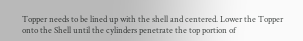Topper needs to be lined up with the shell and centered. Lower the Topper onto the Shell until the cylinders penetrate the top portion of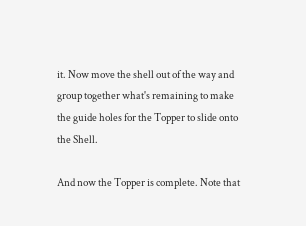it. Now move the shell out of the way and group together what's remaining to make the guide holes for the Topper to slide onto the Shell.

And now the Topper is complete. Note that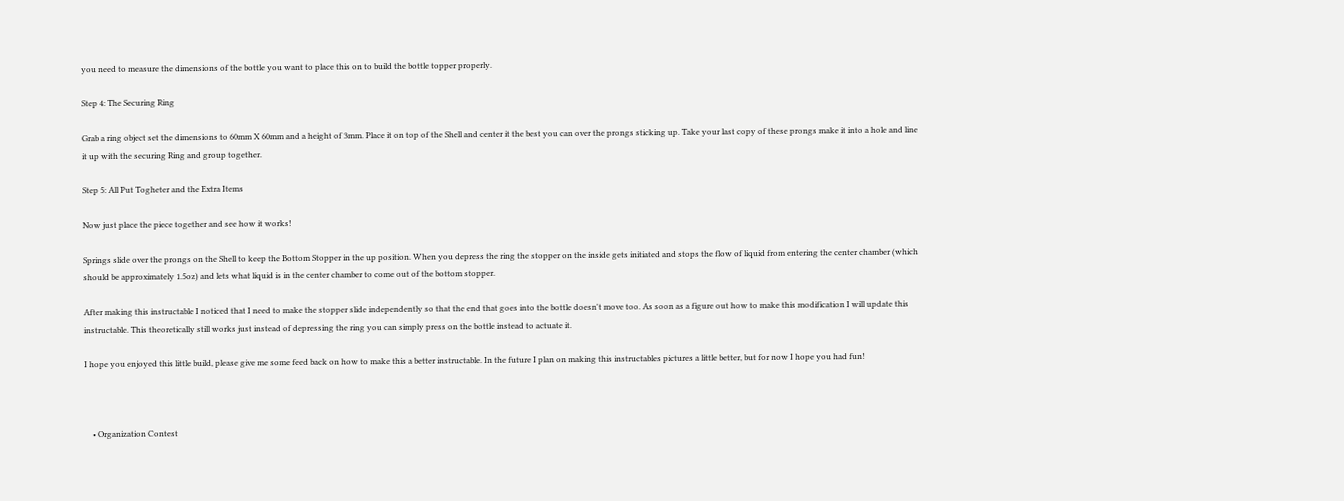you need to measure the dimensions of the bottle you want to place this on to build the bottle topper properly.

Step 4: The Securing Ring

Grab a ring object set the dimensions to 60mm X 60mm and a height of 3mm. Place it on top of the Shell and center it the best you can over the prongs sticking up. Take your last copy of these prongs make it into a hole and line it up with the securing Ring and group together.

Step 5: All Put Togheter and the Extra Items

Now just place the piece together and see how it works!

Springs slide over the prongs on the Shell to keep the Bottom Stopper in the up position. When you depress the ring the stopper on the inside gets initiated and stops the flow of liquid from entering the center chamber (which should be approximately 1.5oz) and lets what liquid is in the center chamber to come out of the bottom stopper.

After making this instructable I noticed that I need to make the stopper slide independently so that the end that goes into the bottle doesn't move too. As soon as a figure out how to make this modification I will update this instructable. This theoretically still works just instead of depressing the ring you can simply press on the bottle instead to actuate it.

I hope you enjoyed this little build, please give me some feed back on how to make this a better instructable. In the future I plan on making this instructables pictures a little better, but for now I hope you had fun!



    • Organization Contest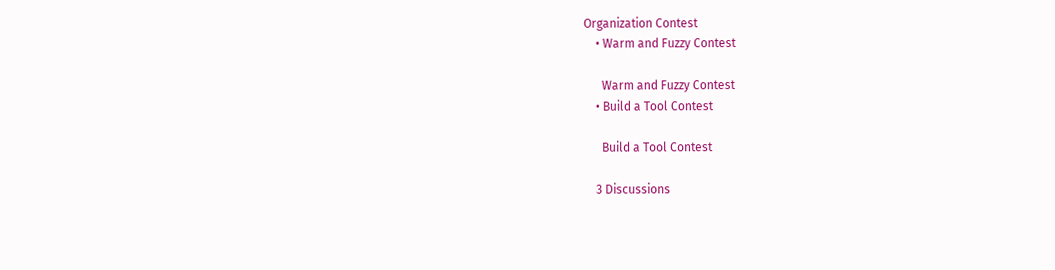Organization Contest
    • Warm and Fuzzy Contest

      Warm and Fuzzy Contest
    • Build a Tool Contest

      Build a Tool Contest

    3 Discussions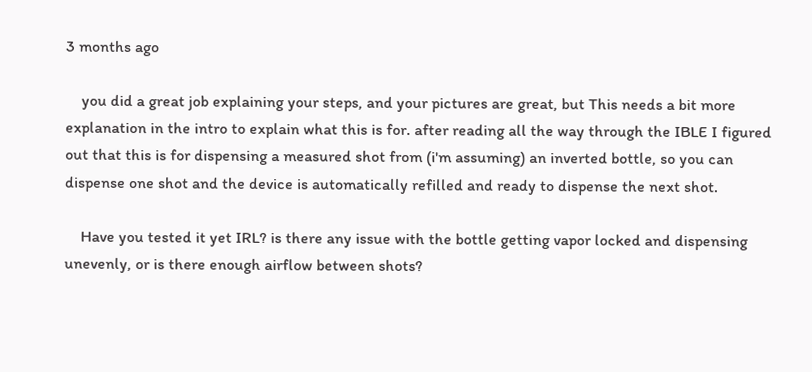3 months ago

    you did a great job explaining your steps, and your pictures are great, but This needs a bit more explanation in the intro to explain what this is for. after reading all the way through the IBLE I figured out that this is for dispensing a measured shot from (i'm assuming) an inverted bottle, so you can dispense one shot and the device is automatically refilled and ready to dispense the next shot.

    Have you tested it yet IRL? is there any issue with the bottle getting vapor locked and dispensing unevenly, or is there enough airflow between shots?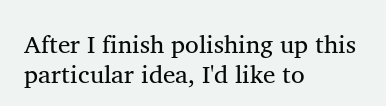After I finish polishing up this particular idea, I'd like to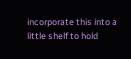incorporate this into a little shelf to hold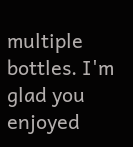multiple bottles. I'm glad you enjoyed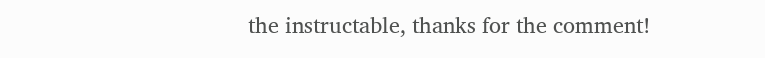the instructable, thanks for the comment!